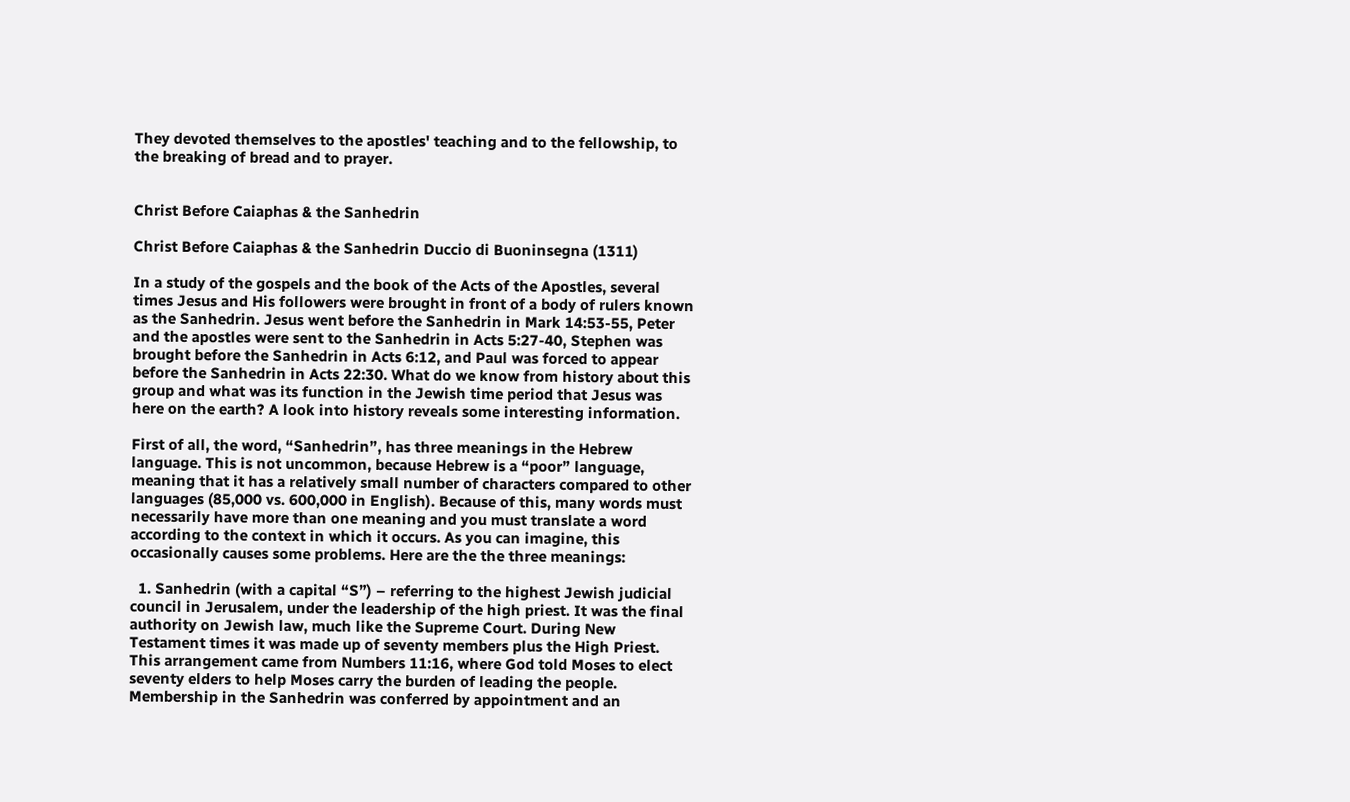They devoted themselves to the apostles' teaching and to the fellowship, to the breaking of bread and to prayer.


Christ Before Caiaphas & the Sanhedrin

Christ Before Caiaphas & the Sanhedrin Duccio di Buoninsegna (1311)

In a study of the gospels and the book of the Acts of the Apostles, several times Jesus and His followers were brought in front of a body of rulers known as the Sanhedrin. Jesus went before the Sanhedrin in Mark 14:53-55, Peter and the apostles were sent to the Sanhedrin in Acts 5:27-40, Stephen was brought before the Sanhedrin in Acts 6:12, and Paul was forced to appear before the Sanhedrin in Acts 22:30. What do we know from history about this group and what was its function in the Jewish time period that Jesus was here on the earth? A look into history reveals some interesting information.

First of all, the word, “Sanhedrin”, has three meanings in the Hebrew language. This is not uncommon, because Hebrew is a “poor” language, meaning that it has a relatively small number of characters compared to other languages (85,000 vs. 600,000 in English). Because of this, many words must necessarily have more than one meaning and you must translate a word according to the context in which it occurs. As you can imagine, this occasionally causes some problems. Here are the the three meanings:

  1. Sanhedrin (with a capital “S”) – referring to the highest Jewish judicial council in Jerusalem, under the leadership of the high priest. It was the final authority on Jewish law, much like the Supreme Court. During New Testament times it was made up of seventy members plus the High Priest. This arrangement came from Numbers 11:16, where God told Moses to elect seventy elders to help Moses carry the burden of leading the people. Membership in the Sanhedrin was conferred by appointment and an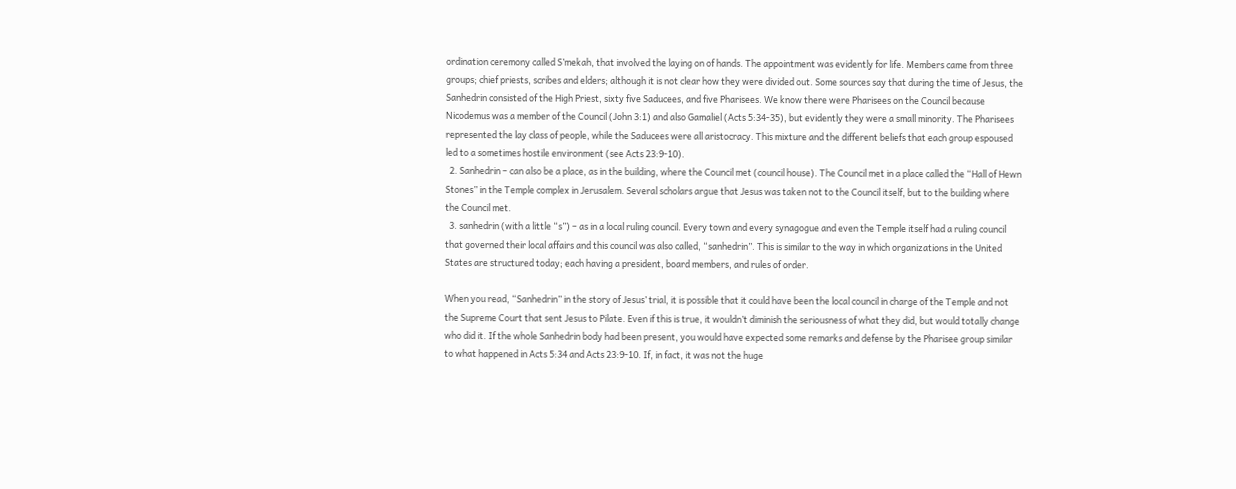ordination ceremony called S’mekah, that involved the laying on of hands. The appointment was evidently for life. Members came from three groups; chief priests, scribes and elders; although it is not clear how they were divided out. Some sources say that during the time of Jesus, the Sanhedrin consisted of the High Priest, sixty five Saducees, and five Pharisees. We know there were Pharisees on the Council because Nicodemus was a member of the Council (John 3:1) and also Gamaliel (Acts 5:34-35), but evidently they were a small minority. The Pharisees represented the lay class of people, while the Saducees were all aristocracy. This mixture and the different beliefs that each group espoused led to a sometimes hostile environment (see Acts 23:9-10).
  2. Sanhedrin – can also be a place, as in the building, where the Council met (council house). The Council met in a place called the “Hall of Hewn Stones” in the Temple complex in Jerusalem. Several scholars argue that Jesus was taken not to the Council itself, but to the building where the Council met.
  3. sanhedrin (with a little “s”) – as in a local ruling council. Every town and every synagogue and even the Temple itself had a ruling council that governed their local affairs and this council was also called, “sanhedrin”. This is similar to the way in which organizations in the United States are structured today; each having a president, board members, and rules of order.

When you read, “Sanhedrin” in the story of Jesus’ trial, it is possible that it could have been the local council in charge of the Temple and not the Supreme Court that sent Jesus to Pilate. Even if this is true, it wouldn’t diminish the seriousness of what they did, but would totally change who did it. If the whole Sanhedrin body had been present, you would have expected some remarks and defense by the Pharisee group similar to what happened in Acts 5:34 and Acts 23:9-10. If, in fact, it was not the huge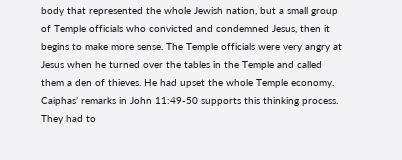body that represented the whole Jewish nation, but a small group of Temple officials who convicted and condemned Jesus, then it begins to make more sense. The Temple officials were very angry at Jesus when he turned over the tables in the Temple and called them a den of thieves. He had upset the whole Temple economy. Caiphas’ remarks in John 11:49-50 supports this thinking process. They had to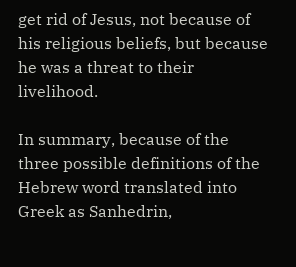get rid of Jesus, not because of his religious beliefs, but because he was a threat to their livelihood.

In summary, because of the three possible definitions of the Hebrew word translated into Greek as Sanhedrin,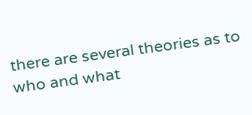there are several theories as to who and what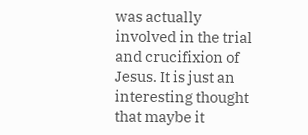was actually involved in the trial and crucifixion of Jesus. It is just an interesting thought that maybe it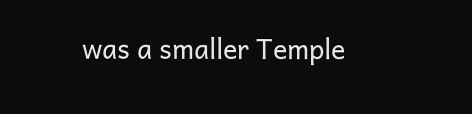was a smaller Temple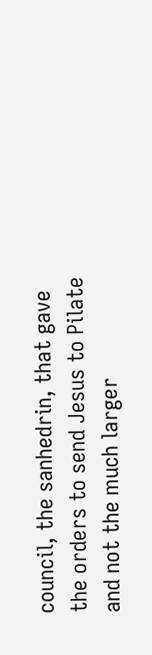council, the sanhedrin, that gave the orders to send Jesus to Pilate and not the much larger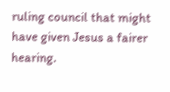ruling council that might have given Jesus a fairer hearing.